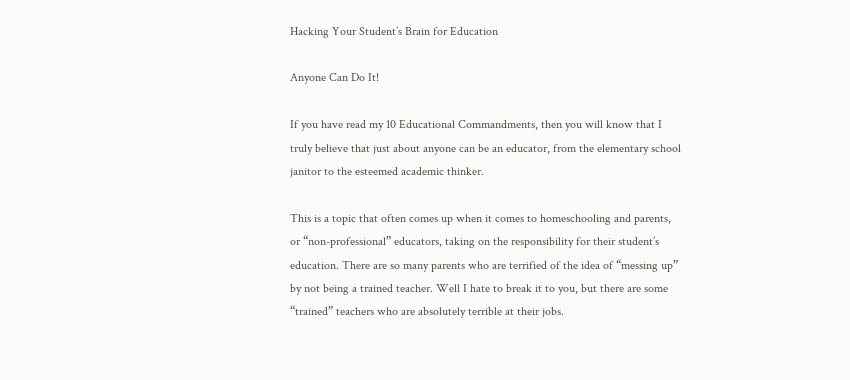Hacking Your Student’s Brain for Education

Anyone Can Do It!

If you have read my 10 Educational Commandments, then you will know that I truly believe that just about anyone can be an educator, from the elementary school janitor to the esteemed academic thinker.

This is a topic that often comes up when it comes to homeschooling and parents, or “non-professional” educators, taking on the responsibility for their student’s education. There are so many parents who are terrified of the idea of “messing up” by not being a trained teacher. Well I hate to break it to you, but there are some “trained” teachers who are absolutely terrible at their jobs.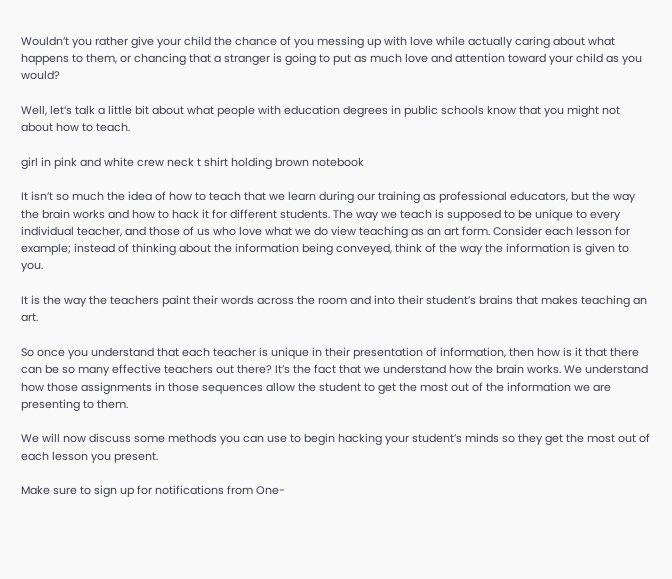Wouldn’t you rather give your child the chance of you messing up with love while actually caring about what happens to them, or chancing that a stranger is going to put as much love and attention toward your child as you would?

Well, let’s talk a little bit about what people with education degrees in public schools know that you might not about how to teach.

girl in pink and white crew neck t shirt holding brown notebook

It isn’t so much the idea of how to teach that we learn during our training as professional educators, but the way the brain works and how to hack it for different students. The way we teach is supposed to be unique to every individual teacher, and those of us who love what we do view teaching as an art form. Consider each lesson for example; instead of thinking about the information being conveyed, think of the way the information is given to you.

It is the way the teachers paint their words across the room and into their student’s brains that makes teaching an art.

So once you understand that each teacher is unique in their presentation of information, then how is it that there can be so many effective teachers out there? It’s the fact that we understand how the brain works. We understand how those assignments in those sequences allow the student to get the most out of the information we are presenting to them.

We will now discuss some methods you can use to begin hacking your student’s minds so they get the most out of each lesson you present.

Make sure to sign up for notifications from One-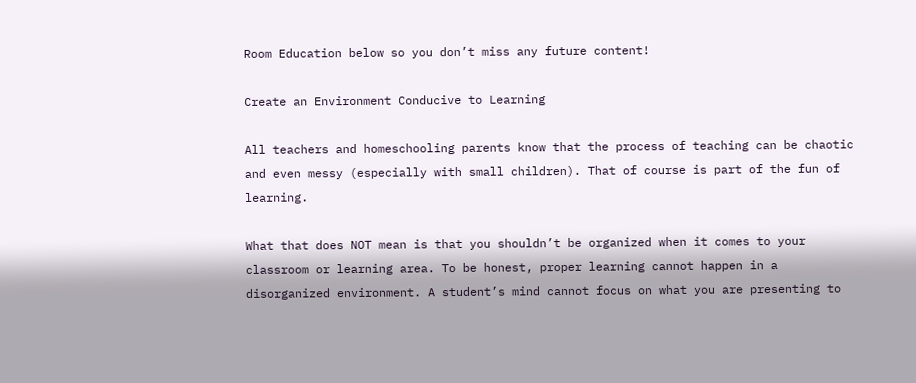Room Education below so you don’t miss any future content!

Create an Environment Conducive to Learning

All teachers and homeschooling parents know that the process of teaching can be chaotic and even messy (especially with small children). That of course is part of the fun of learning.

What that does NOT mean is that you shouldn’t be organized when it comes to your classroom or learning area. To be honest, proper learning cannot happen in a disorganized environment. A student’s mind cannot focus on what you are presenting to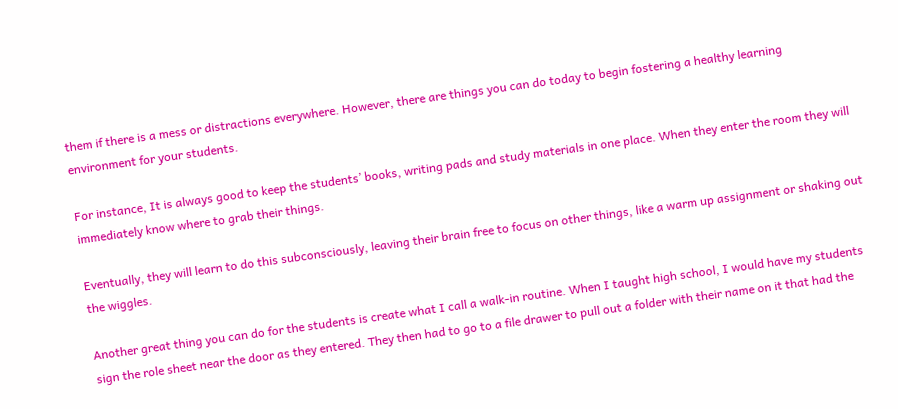them if there is a mess or distractions everywhere. However, there are things you can do today to begin fostering a healthy learning environment for your students.

For instance, It is always good to keep the students’ books, writing pads and study materials in one place. When they enter the room they will immediately know where to grab their things.

Eventually, they will learn to do this subconsciously, leaving their brain free to focus on other things, like a warm up assignment or shaking out the wiggles.

Another great thing you can do for the students is create what I call a walk-in routine. When I taught high school, I would have my students sign the role sheet near the door as they entered. They then had to go to a file drawer to pull out a folder with their name on it that had the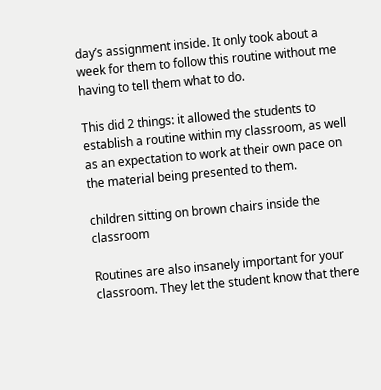day’s assignment inside. It only took about a week for them to follow this routine without me having to tell them what to do.

This did 2 things: it allowed the students to establish a routine within my classroom, as well as an expectation to work at their own pace on the material being presented to them.

children sitting on brown chairs inside the classroom

Routines are also insanely important for your classroom. They let the student know that there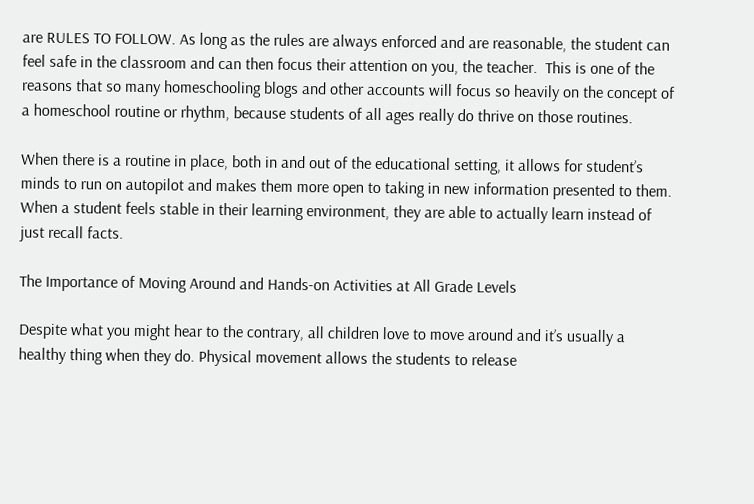are RULES TO FOLLOW. As long as the rules are always enforced and are reasonable, the student can feel safe in the classroom and can then focus their attention on you, the teacher.  This is one of the reasons that so many homeschooling blogs and other accounts will focus so heavily on the concept of a homeschool routine or rhythm, because students of all ages really do thrive on those routines.

When there is a routine in place, both in and out of the educational setting, it allows for student’s minds to run on autopilot and makes them more open to taking in new information presented to them.  When a student feels stable in their learning environment, they are able to actually learn instead of just recall facts.

The Importance of Moving Around and Hands-on Activities at All Grade Levels

Despite what you might hear to the contrary, all children love to move around and it’s usually a healthy thing when they do. Physical movement allows the students to release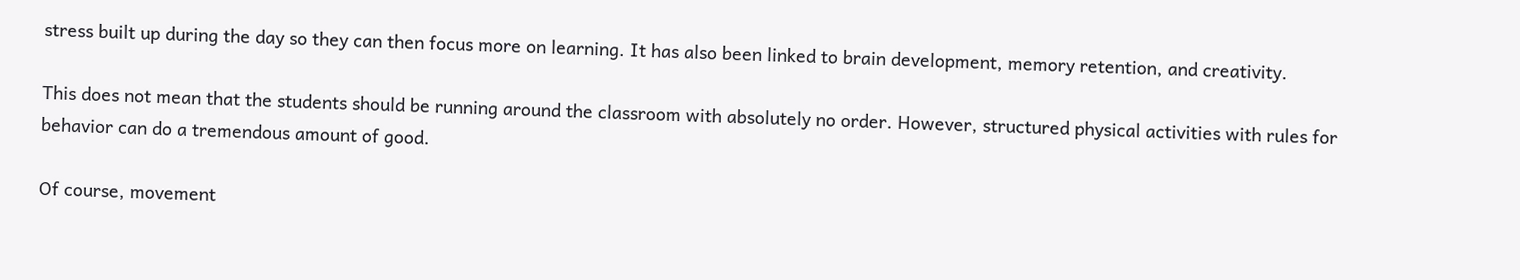stress built up during the day so they can then focus more on learning. It has also been linked to brain development, memory retention, and creativity.

This does not mean that the students should be running around the classroom with absolutely no order. However, structured physical activities with rules for behavior can do a tremendous amount of good.

Of course, movement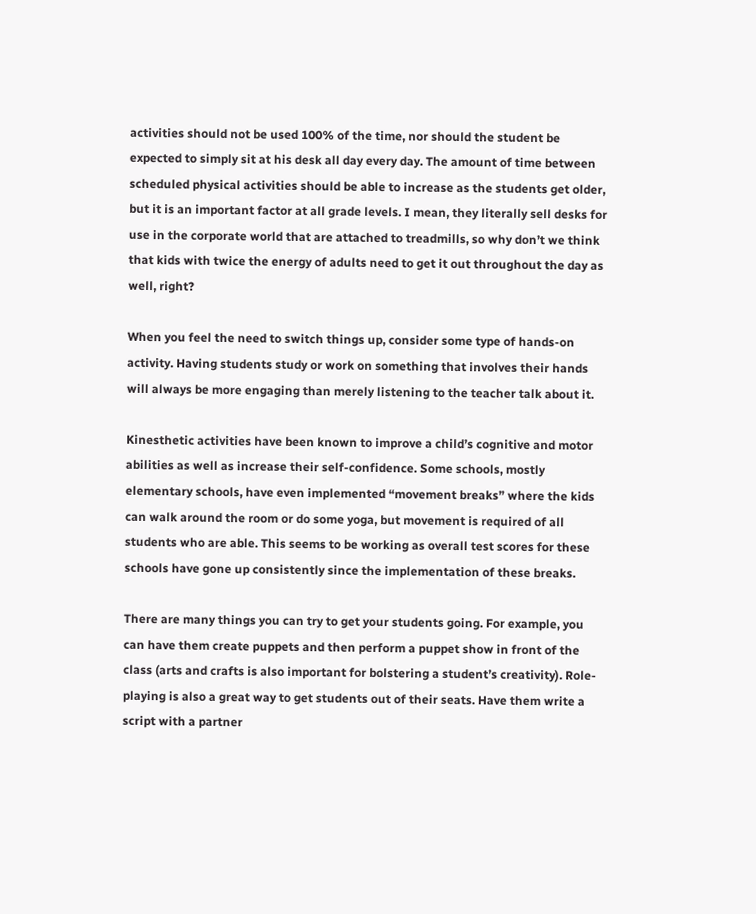activities should not be used 100% of the time, nor should the student be expected to simply sit at his desk all day every day. The amount of time between scheduled physical activities should be able to increase as the students get older, but it is an important factor at all grade levels. I mean, they literally sell desks for use in the corporate world that are attached to treadmills, so why don’t we think that kids with twice the energy of adults need to get it out throughout the day as well, right?

When you feel the need to switch things up, consider some type of hands-on activity. Having students study or work on something that involves their hands will always be more engaging than merely listening to the teacher talk about it.

Kinesthetic activities have been known to improve a child’s cognitive and motor abilities as well as increase their self-confidence. Some schools, mostly elementary schools, have even implemented “movement breaks” where the kids can walk around the room or do some yoga, but movement is required of all students who are able. This seems to be working as overall test scores for these schools have gone up consistently since the implementation of these breaks.

There are many things you can try to get your students going. For example, you can have them create puppets and then perform a puppet show in front of the class (arts and crafts is also important for bolstering a student’s creativity). Role-playing is also a great way to get students out of their seats. Have them write a script with a partner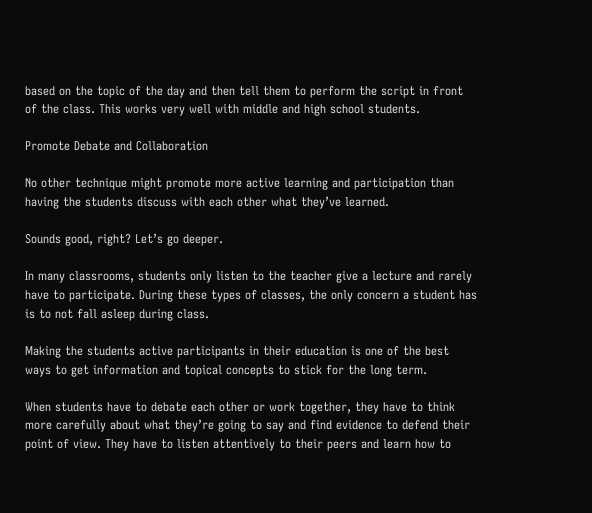based on the topic of the day and then tell them to perform the script in front of the class. This works very well with middle and high school students.

Promote Debate and Collaboration

No other technique might promote more active learning and participation than having the students discuss with each other what they’ve learned.

Sounds good, right? Let’s go deeper.

In many classrooms, students only listen to the teacher give a lecture and rarely have to participate. During these types of classes, the only concern a student has is to not fall asleep during class.

Making the students active participants in their education is one of the best ways to get information and topical concepts to stick for the long term.

When students have to debate each other or work together, they have to think more carefully about what they’re going to say and find evidence to defend their point of view. They have to listen attentively to their peers and learn how to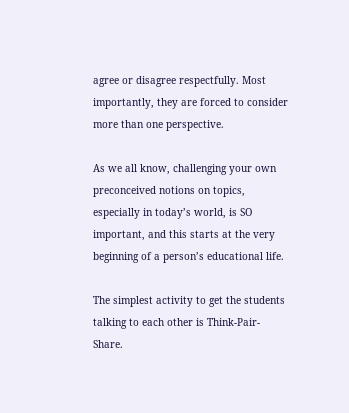agree or disagree respectfully. Most importantly, they are forced to consider more than one perspective.

As we all know, challenging your own preconceived notions on topics, especially in today’s world, is SO important, and this starts at the very beginning of a person’s educational life.

The simplest activity to get the students talking to each other is Think-Pair-Share.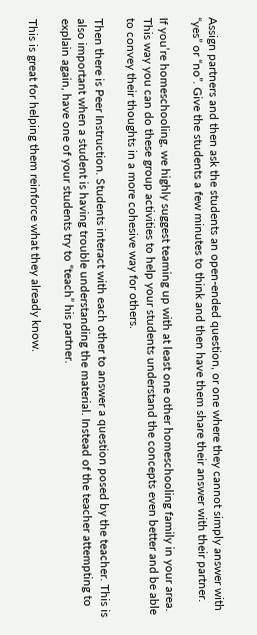Assign partners and then ask the students an open-ended question, or one where they cannot simply answer with “yes” or “no”. Give the students a few minutes to think and then have them share their answer with their partner.

If you’re homeschooling, we highly suggest teaming up with at least one other homeschooling family in your area. This way you can do these group activities to help your students understand the concepts even better and be able to convey their thoughts in a more cohesive way for others.

Then there is Peer Instruction. Students interact with each other to answer a question posed by the teacher. This is also important when a student is having trouble understanding the material. Instead of the teacher attempting to explain again, have one of your students try to “teach” his partner.

This is great for helping them reinforce what they already know.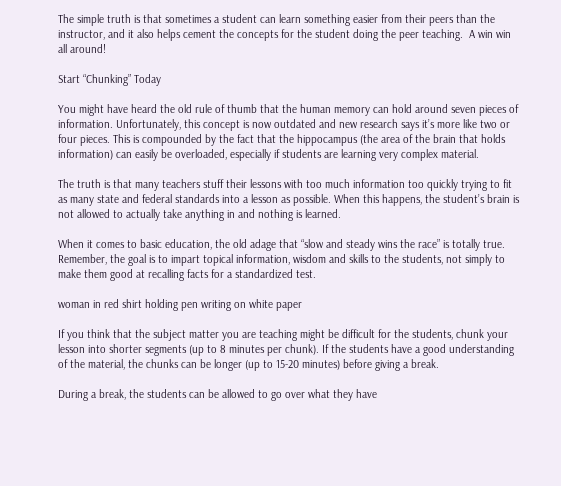The simple truth is that sometimes a student can learn something easier from their peers than the instructor, and it also helps cement the concepts for the student doing the peer teaching.  A win win all around!

Start “Chunking” Today

You might have heard the old rule of thumb that the human memory can hold around seven pieces of information. Unfortunately, this concept is now outdated and new research says it’s more like two or four pieces. This is compounded by the fact that the hippocampus (the area of the brain that holds information) can easily be overloaded, especially if students are learning very complex material.

The truth is that many teachers stuff their lessons with too much information too quickly trying to fit as many state and federal standards into a lesson as possible. When this happens, the student’s brain is not allowed to actually take anything in and nothing is learned.

When it comes to basic education, the old adage that “slow and steady wins the race” is totally true. Remember, the goal is to impart topical information, wisdom and skills to the students, not simply to make them good at recalling facts for a standardized test.

woman in red shirt holding pen writing on white paper

If you think that the subject matter you are teaching might be difficult for the students, chunk your lesson into shorter segments (up to 8 minutes per chunk). If the students have a good understanding of the material, the chunks can be longer (up to 15-20 minutes) before giving a break.

During a break, the students can be allowed to go over what they have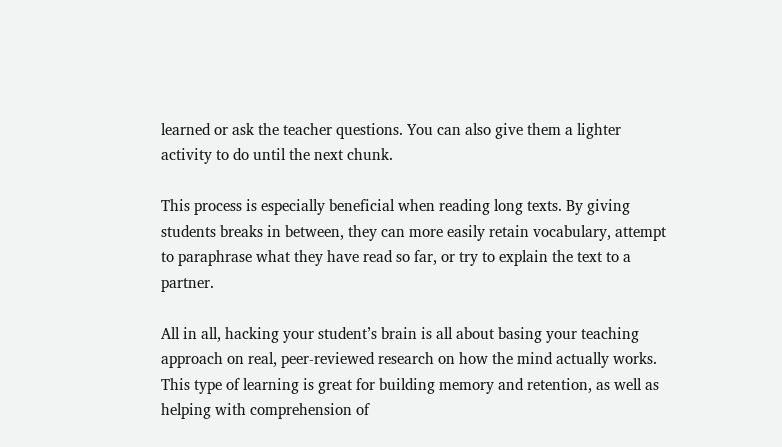learned or ask the teacher questions. You can also give them a lighter activity to do until the next chunk.

This process is especially beneficial when reading long texts. By giving students breaks in between, they can more easily retain vocabulary, attempt to paraphrase what they have read so far, or try to explain the text to a partner.

All in all, hacking your student’s brain is all about basing your teaching approach on real, peer-reviewed research on how the mind actually works. This type of learning is great for building memory and retention, as well as helping with comprehension of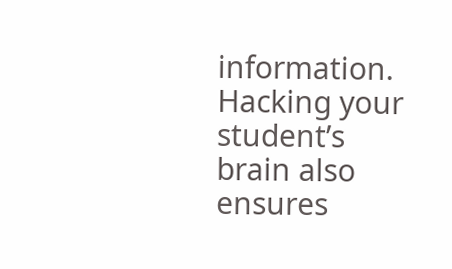information. Hacking your student’s brain also ensures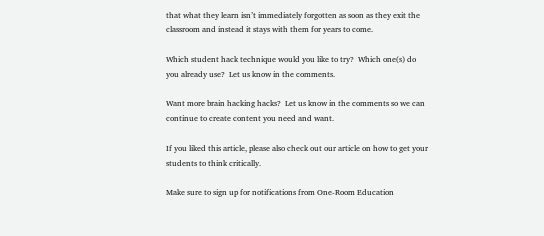that what they learn isn’t immediately forgotten as soon as they exit the classroom and instead it stays with them for years to come.

Which student hack technique would you like to try?  Which one(s) do you already use?  Let us know in the comments.

Want more brain hacking hacks?  Let us know in the comments so we can continue to create content you need and want.

If you liked this article, please also check out our article on how to get your students to think critically.

Make sure to sign up for notifications from One-Room Education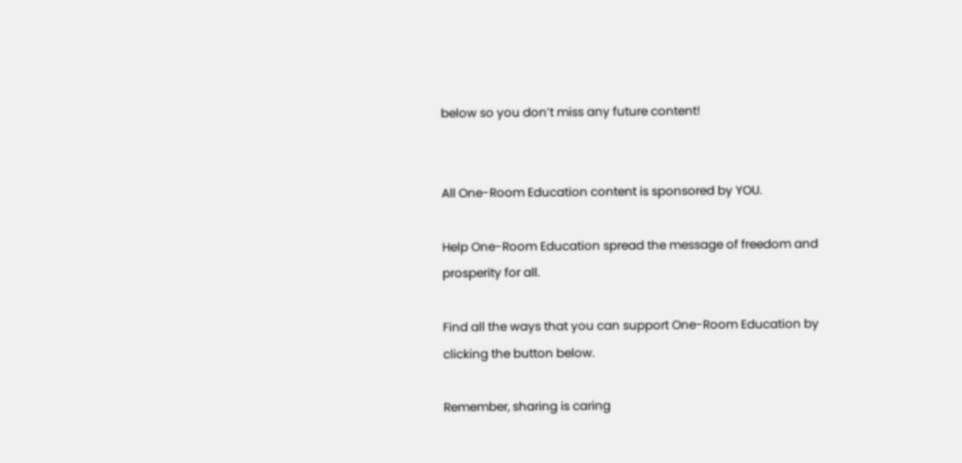below so you don’t miss any future content!


All One-Room Education content is sponsored by YOU.

Help One-Room Education spread the message of freedom and prosperity for all.

Find all the ways that you can support One-Room Education by clicking the button below.

Remember, sharing is caring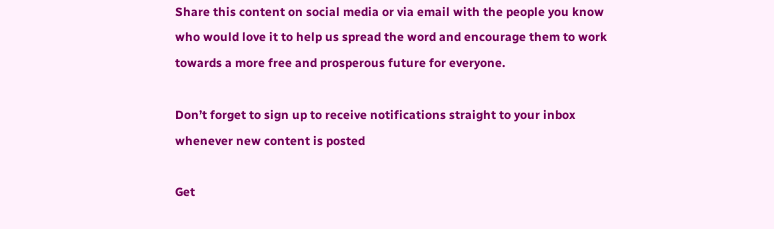Share this content on social media or via email with the people you know who would love it to help us spread the word and encourage them to work towards a more free and prosperous future for everyone.

Don’t forget to sign up to receive notifications straight to your inbox whenever new content is posted

Get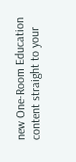new One-Room Education content straight to your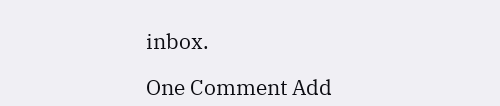inbox.

One Comment Add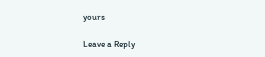yours

Leave a Reply